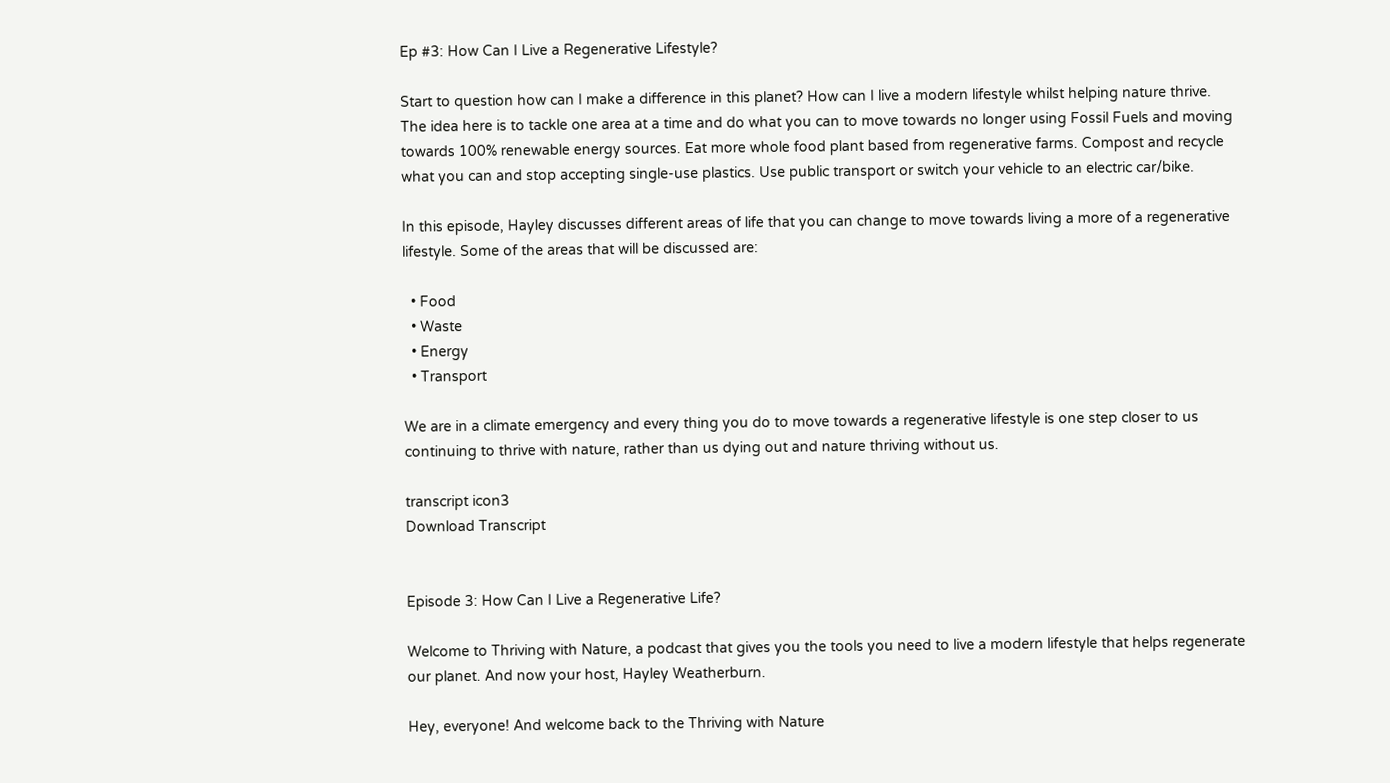Ep #3: How Can I Live a Regenerative Lifestyle?

Start to question how can I make a difference in this planet? How can I live a modern lifestyle whilst helping nature thrive. The idea here is to tackle one area at a time and do what you can to move towards no longer using Fossil Fuels and moving towards 100% renewable energy sources. Eat more whole food plant based from regenerative farms. Compost and recycle what you can and stop accepting single-use plastics. Use public transport or switch your vehicle to an electric car/bike.

In this episode, Hayley discusses different areas of life that you can change to move towards living a more of a regenerative lifestyle. Some of the areas that will be discussed are:

  • Food
  • Waste
  • Energy
  • Transport

We are in a climate emergency and every thing you do to move towards a regenerative lifestyle is one step closer to us continuing to thrive with nature, rather than us dying out and nature thriving without us.

transcript icon3
Download Transcript


Episode 3: How Can I Live a Regenerative Life?

Welcome to Thriving with Nature, a podcast that gives you the tools you need to live a modern lifestyle that helps regenerate our planet. And now your host, Hayley Weatherburn.

Hey, everyone! And welcome back to the Thriving with Nature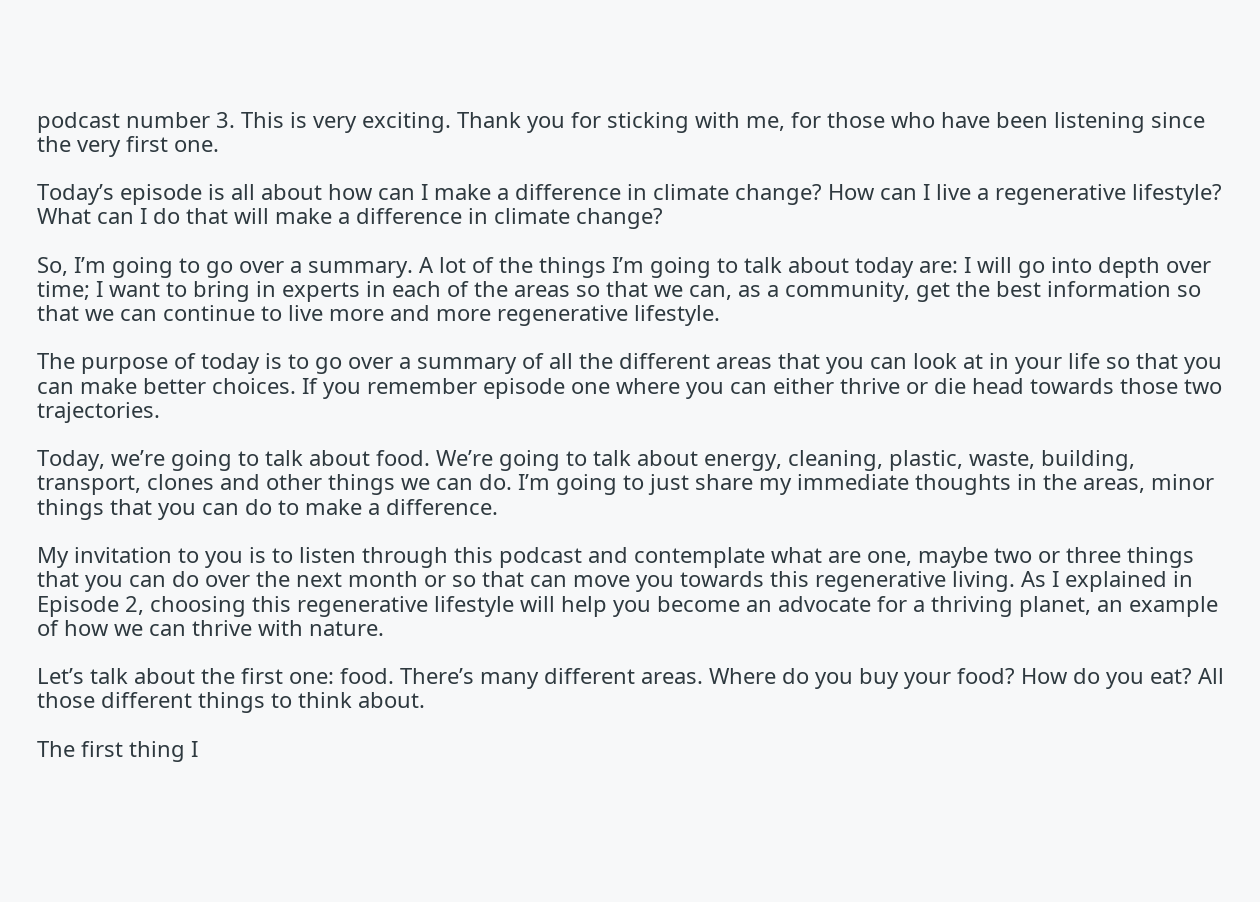podcast number 3. This is very exciting. Thank you for sticking with me, for those who have been listening since the very first one.

Today’s episode is all about how can I make a difference in climate change? How can I live a regenerative lifestyle? What can I do that will make a difference in climate change?

So, I’m going to go over a summary. A lot of the things I’m going to talk about today are: I will go into depth over time; I want to bring in experts in each of the areas so that we can, as a community, get the best information so that we can continue to live more and more regenerative lifestyle.

The purpose of today is to go over a summary of all the different areas that you can look at in your life so that you can make better choices. If you remember episode one where you can either thrive or die head towards those two trajectories.

Today, we’re going to talk about food. We’re going to talk about energy, cleaning, plastic, waste, building, transport, clones and other things we can do. I’m going to just share my immediate thoughts in the areas, minor things that you can do to make a difference.

My invitation to you is to listen through this podcast and contemplate what are one, maybe two or three things that you can do over the next month or so that can move you towards this regenerative living. As I explained in Episode 2, choosing this regenerative lifestyle will help you become an advocate for a thriving planet, an example of how we can thrive with nature.

Let’s talk about the first one: food. There’s many different areas. Where do you buy your food? How do you eat? All those different things to think about.

The first thing I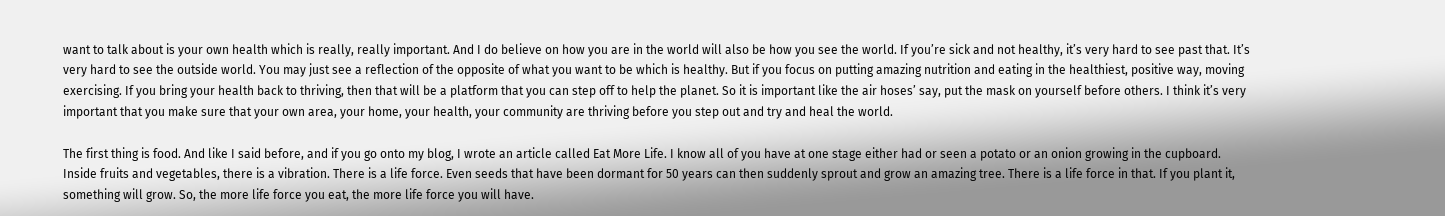want to talk about is your own health which is really, really important. And I do believe on how you are in the world will also be how you see the world. If you’re sick and not healthy, it’s very hard to see past that. It’s very hard to see the outside world. You may just see a reflection of the opposite of what you want to be which is healthy. But if you focus on putting amazing nutrition and eating in the healthiest, positive way, moving exercising. If you bring your health back to thriving, then that will be a platform that you can step off to help the planet. So it is important like the air hoses’ say, put the mask on yourself before others. I think it’s very important that you make sure that your own area, your home, your health, your community are thriving before you step out and try and heal the world.

The first thing is food. And like I said before, and if you go onto my blog, I wrote an article called Eat More Life. I know all of you have at one stage either had or seen a potato or an onion growing in the cupboard. Inside fruits and vegetables, there is a vibration. There is a life force. Even seeds that have been dormant for 50 years can then suddenly sprout and grow an amazing tree. There is a life force in that. If you plant it, something will grow. So, the more life force you eat, the more life force you will have.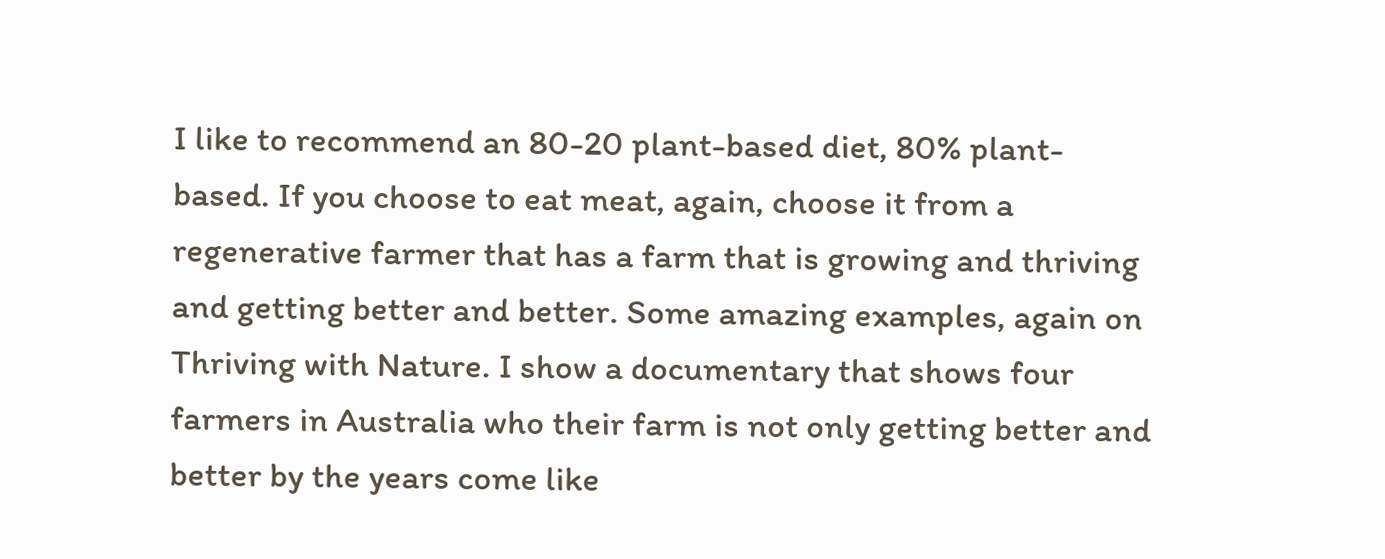I like to recommend an 80-20 plant-based diet, 80% plant-based. If you choose to eat meat, again, choose it from a regenerative farmer that has a farm that is growing and thriving and getting better and better. Some amazing examples, again on Thriving with Nature. I show a documentary that shows four farmers in Australia who their farm is not only getting better and better by the years come like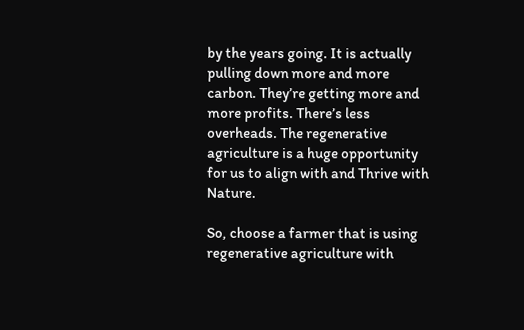by the years going. It is actually pulling down more and more carbon. They’re getting more and more profits. There’s less overheads. The regenerative agriculture is a huge opportunity for us to align with and Thrive with Nature.

So, choose a farmer that is using regenerative agriculture with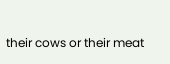their cows or their meat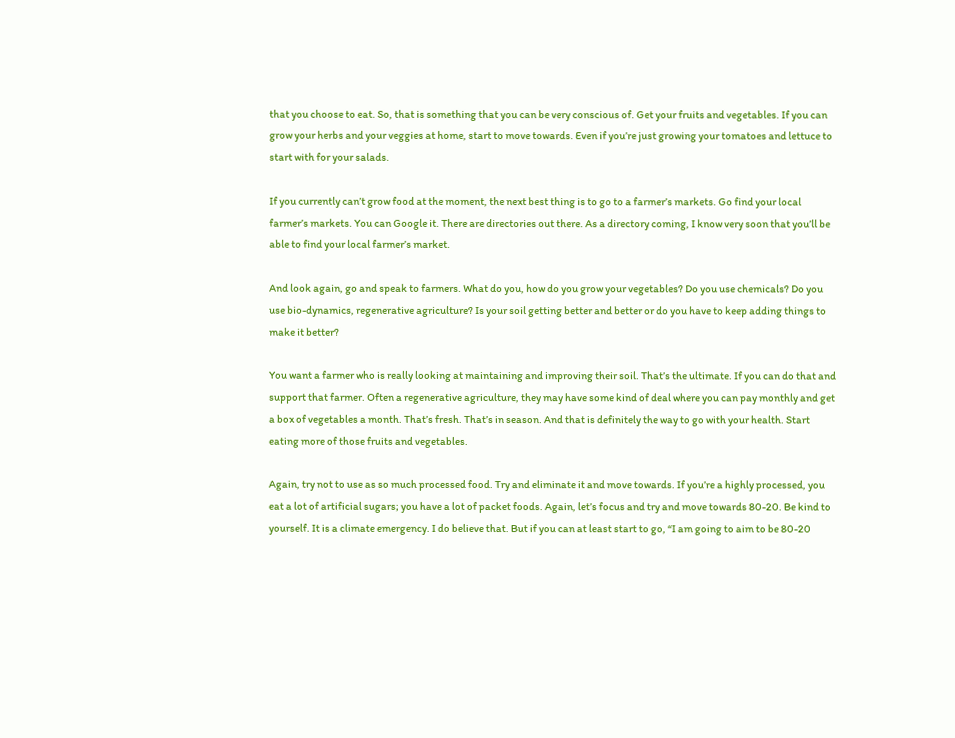that you choose to eat. So, that is something that you can be very conscious of. Get your fruits and vegetables. If you can grow your herbs and your veggies at home, start to move towards. Even if you’re just growing your tomatoes and lettuce to start with for your salads.

If you currently can’t grow food at the moment, the next best thing is to go to a farmer’s markets. Go find your local farmer’s markets. You can Google it. There are directories out there. As a directory coming, I know very soon that you’ll be able to find your local farmer’s market.

And look again, go and speak to farmers. What do you, how do you grow your vegetables? Do you use chemicals? Do you use bio-dynamics, regenerative agriculture? Is your soil getting better and better or do you have to keep adding things to make it better?

You want a farmer who is really looking at maintaining and improving their soil. That’s the ultimate. If you can do that and support that farmer. Often a regenerative agriculture, they may have some kind of deal where you can pay monthly and get a box of vegetables a month. That’s fresh. That’s in season. And that is definitely the way to go with your health. Start eating more of those fruits and vegetables.

Again, try not to use as so much processed food. Try and eliminate it and move towards. If you’re a highly processed, you eat a lot of artificial sugars; you have a lot of packet foods. Again, let’s focus and try and move towards 80-20. Be kind to yourself. It is a climate emergency. I do believe that. But if you can at least start to go, “I am going to aim to be 80-20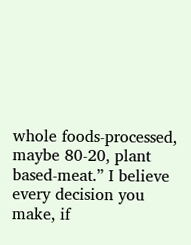whole foods-processed, maybe 80-20, plant based-meat.” I believe every decision you make, if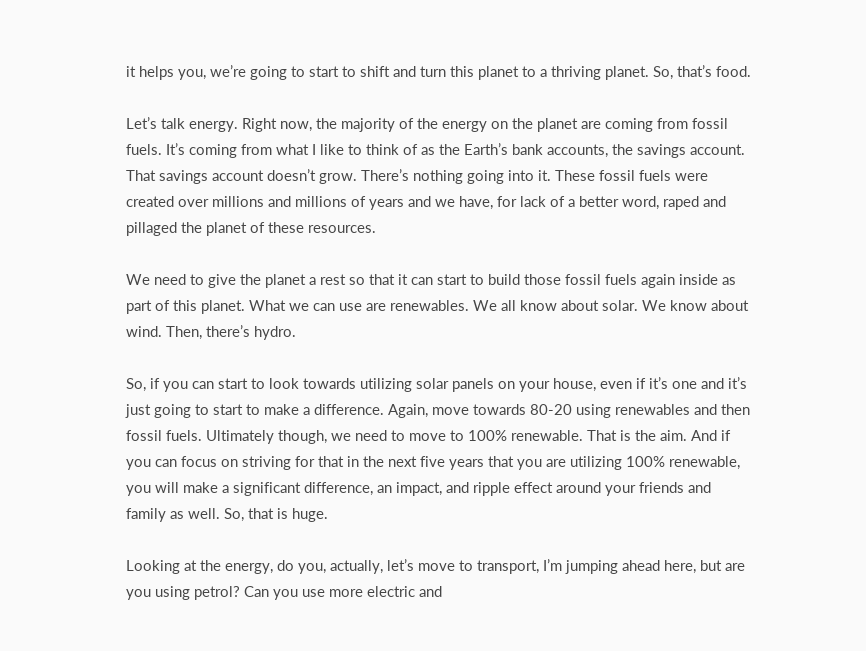it helps you, we’re going to start to shift and turn this planet to a thriving planet. So, that’s food.

Let’s talk energy. Right now, the majority of the energy on the planet are coming from fossil fuels. It’s coming from what I like to think of as the Earth’s bank accounts, the savings account. That savings account doesn’t grow. There’s nothing going into it. These fossil fuels were created over millions and millions of years and we have, for lack of a better word, raped and pillaged the planet of these resources.

We need to give the planet a rest so that it can start to build those fossil fuels again inside as part of this planet. What we can use are renewables. We all know about solar. We know about wind. Then, there’s hydro.

So, if you can start to look towards utilizing solar panels on your house, even if it’s one and it’s just going to start to make a difference. Again, move towards 80-20 using renewables and then fossil fuels. Ultimately though, we need to move to 100% renewable. That is the aim. And if you can focus on striving for that in the next five years that you are utilizing 100% renewable, you will make a significant difference, an impact, and ripple effect around your friends and family as well. So, that is huge.

Looking at the energy, do you, actually, let’s move to transport, I’m jumping ahead here, but are you using petrol? Can you use more electric and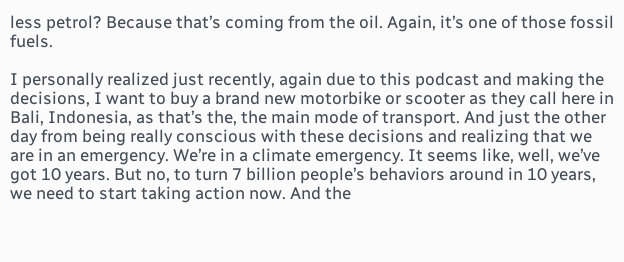less petrol? Because that’s coming from the oil. Again, it’s one of those fossil fuels.

I personally realized just recently, again due to this podcast and making the decisions, I want to buy a brand new motorbike or scooter as they call here in Bali, Indonesia, as that’s the, the main mode of transport. And just the other day from being really conscious with these decisions and realizing that we are in an emergency. We’re in a climate emergency. It seems like, well, we’ve got 10 years. But no, to turn 7 billion people’s behaviors around in 10 years, we need to start taking action now. And the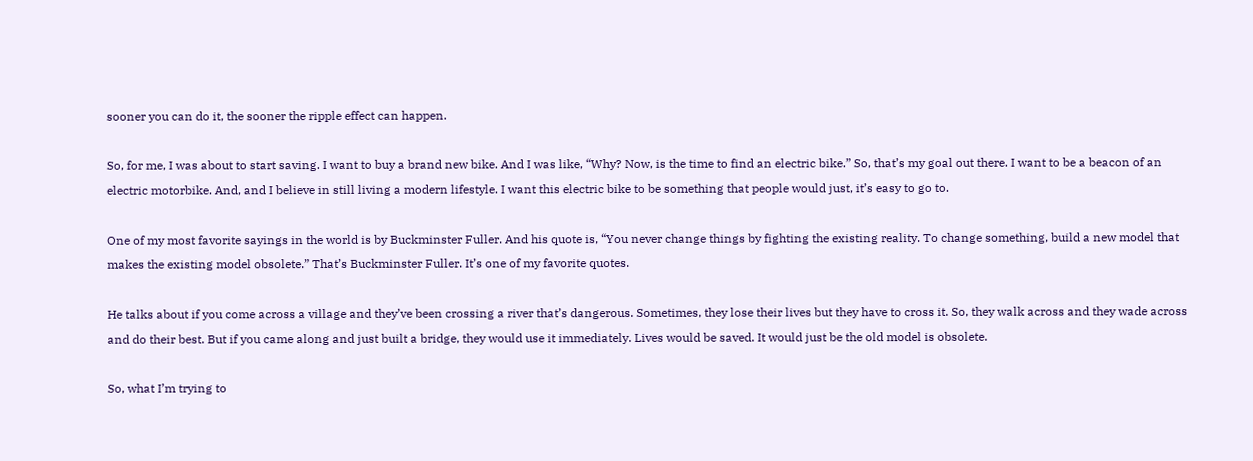sooner you can do it, the sooner the ripple effect can happen.

So, for me, I was about to start saving. I want to buy a brand new bike. And I was like, “Why? Now, is the time to find an electric bike.” So, that’s my goal out there. I want to be a beacon of an electric motorbike. And, and I believe in still living a modern lifestyle. I want this electric bike to be something that people would just, it’s easy to go to.

One of my most favorite sayings in the world is by Buckminster Fuller. And his quote is, “You never change things by fighting the existing reality. To change something, build a new model that makes the existing model obsolete.” That’s Buckminster Fuller. It’s one of my favorite quotes.

He talks about if you come across a village and they’ve been crossing a river that’s dangerous. Sometimes, they lose their lives but they have to cross it. So, they walk across and they wade across and do their best. But if you came along and just built a bridge, they would use it immediately. Lives would be saved. It would just be the old model is obsolete.

So, what I’m trying to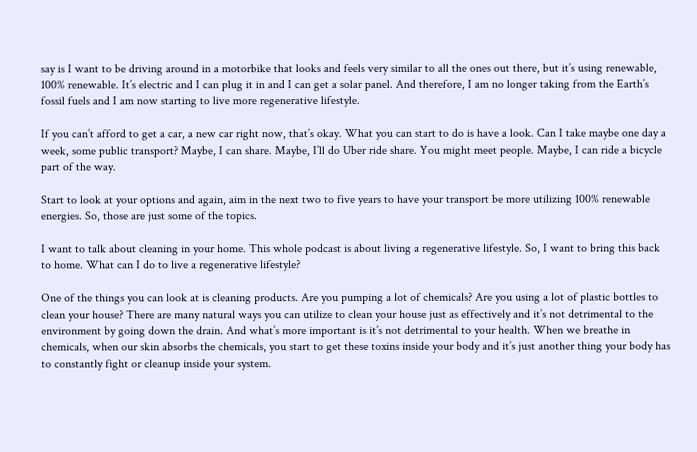say is I want to be driving around in a motorbike that looks and feels very similar to all the ones out there, but it’s using renewable, 100% renewable. It’s electric and I can plug it in and I can get a solar panel. And therefore, I am no longer taking from the Earth’s fossil fuels and I am now starting to live more regenerative lifestyle.

If you can’t afford to get a car, a new car right now, that’s okay. What you can start to do is have a look. Can I take maybe one day a week, some public transport? Maybe, I can share. Maybe, I’ll do Uber ride share. You might meet people. Maybe, I can ride a bicycle part of the way.

Start to look at your options and again, aim in the next two to five years to have your transport be more utilizing 100% renewable energies. So, those are just some of the topics.

I want to talk about cleaning in your home. This whole podcast is about living a regenerative lifestyle. So, I want to bring this back to home. What can I do to live a regenerative lifestyle?

One of the things you can look at is cleaning products. Are you pumping a lot of chemicals? Are you using a lot of plastic bottles to clean your house? There are many natural ways you can utilize to clean your house just as effectively and it’s not detrimental to the environment by going down the drain. And what’s more important is it’s not detrimental to your health. When we breathe in chemicals, when our skin absorbs the chemicals, you start to get these toxins inside your body and it’s just another thing your body has to constantly fight or cleanup inside your system.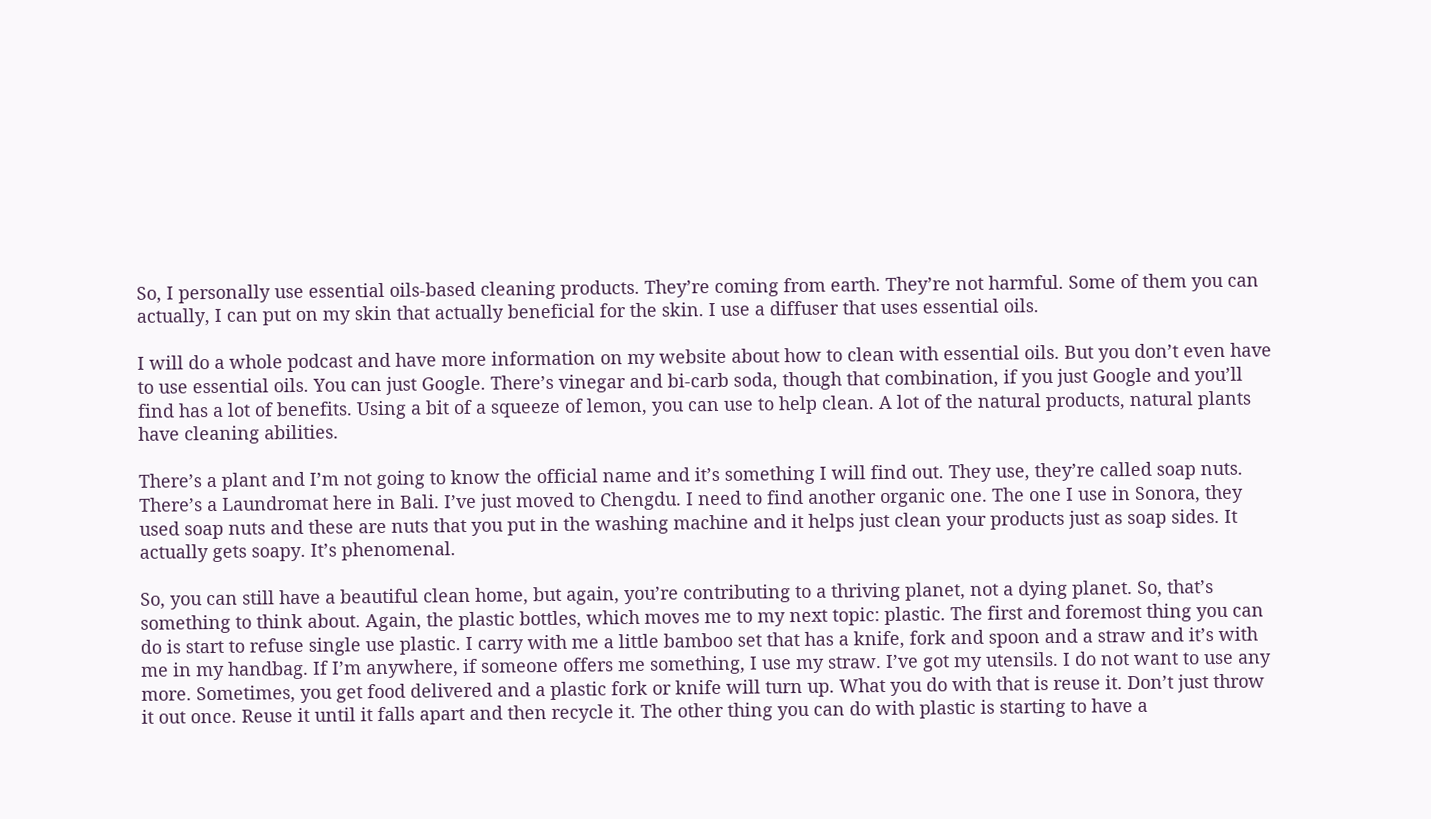So, I personally use essential oils-based cleaning products. They’re coming from earth. They’re not harmful. Some of them you can actually, I can put on my skin that actually beneficial for the skin. I use a diffuser that uses essential oils.

I will do a whole podcast and have more information on my website about how to clean with essential oils. But you don’t even have to use essential oils. You can just Google. There’s vinegar and bi-carb soda, though that combination, if you just Google and you’ll find has a lot of benefits. Using a bit of a squeeze of lemon, you can use to help clean. A lot of the natural products, natural plants have cleaning abilities.

There’s a plant and I’m not going to know the official name and it’s something I will find out. They use, they’re called soap nuts. There’s a Laundromat here in Bali. I’ve just moved to Chengdu. I need to find another organic one. The one I use in Sonora, they used soap nuts and these are nuts that you put in the washing machine and it helps just clean your products just as soap sides. It actually gets soapy. It’s phenomenal.

So, you can still have a beautiful clean home, but again, you’re contributing to a thriving planet, not a dying planet. So, that’s something to think about. Again, the plastic bottles, which moves me to my next topic: plastic. The first and foremost thing you can do is start to refuse single use plastic. I carry with me a little bamboo set that has a knife, fork and spoon and a straw and it’s with me in my handbag. If I’m anywhere, if someone offers me something, I use my straw. I’ve got my utensils. I do not want to use any more. Sometimes, you get food delivered and a plastic fork or knife will turn up. What you do with that is reuse it. Don’t just throw it out once. Reuse it until it falls apart and then recycle it. The other thing you can do with plastic is starting to have a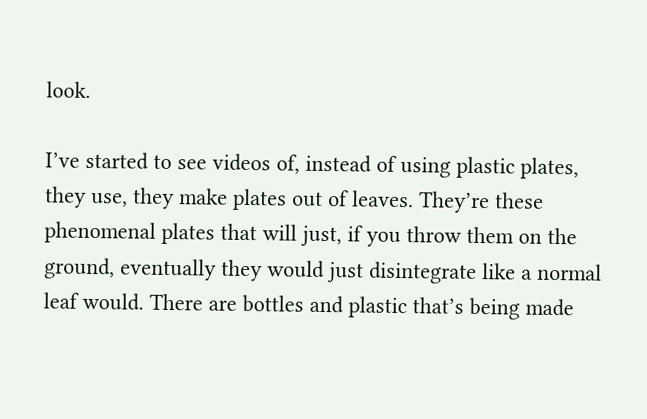look.

I’ve started to see videos of, instead of using plastic plates, they use, they make plates out of leaves. They’re these phenomenal plates that will just, if you throw them on the ground, eventually they would just disintegrate like a normal leaf would. There are bottles and plastic that’s being made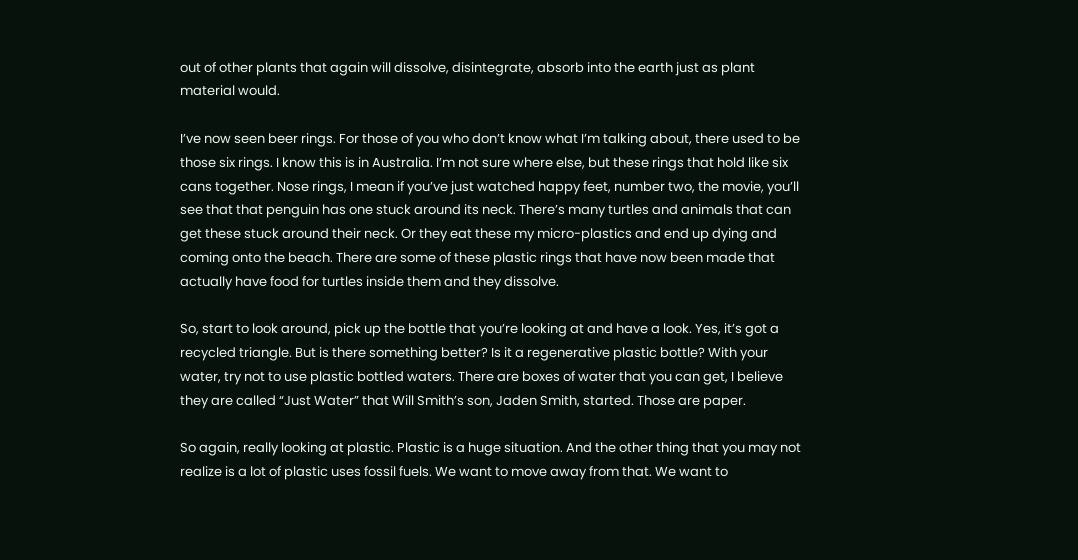out of other plants that again will dissolve, disintegrate, absorb into the earth just as plant material would.

I’ve now seen beer rings. For those of you who don’t know what I’m talking about, there used to be those six rings. I know this is in Australia. I’m not sure where else, but these rings that hold like six cans together. Nose rings, I mean if you’ve just watched happy feet, number two, the movie, you’ll see that that penguin has one stuck around its neck. There’s many turtles and animals that can get these stuck around their neck. Or they eat these my micro-plastics and end up dying and coming onto the beach. There are some of these plastic rings that have now been made that actually have food for turtles inside them and they dissolve.

So, start to look around, pick up the bottle that you’re looking at and have a look. Yes, it’s got a recycled triangle. But is there something better? Is it a regenerative plastic bottle? With your water, try not to use plastic bottled waters. There are boxes of water that you can get, I believe they are called “Just Water” that Will Smith’s son, Jaden Smith, started. Those are paper.

So again, really looking at plastic. Plastic is a huge situation. And the other thing that you may not realize is a lot of plastic uses fossil fuels. We want to move away from that. We want to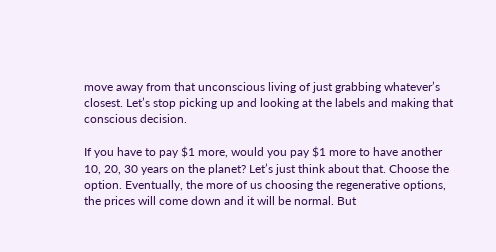move away from that unconscious living of just grabbing whatever’s closest. Let’s stop picking up and looking at the labels and making that conscious decision.

If you have to pay $1 more, would you pay $1 more to have another 10, 20, 30 years on the planet? Let’s just think about that. Choose the option. Eventually, the more of us choosing the regenerative options, the prices will come down and it will be normal. But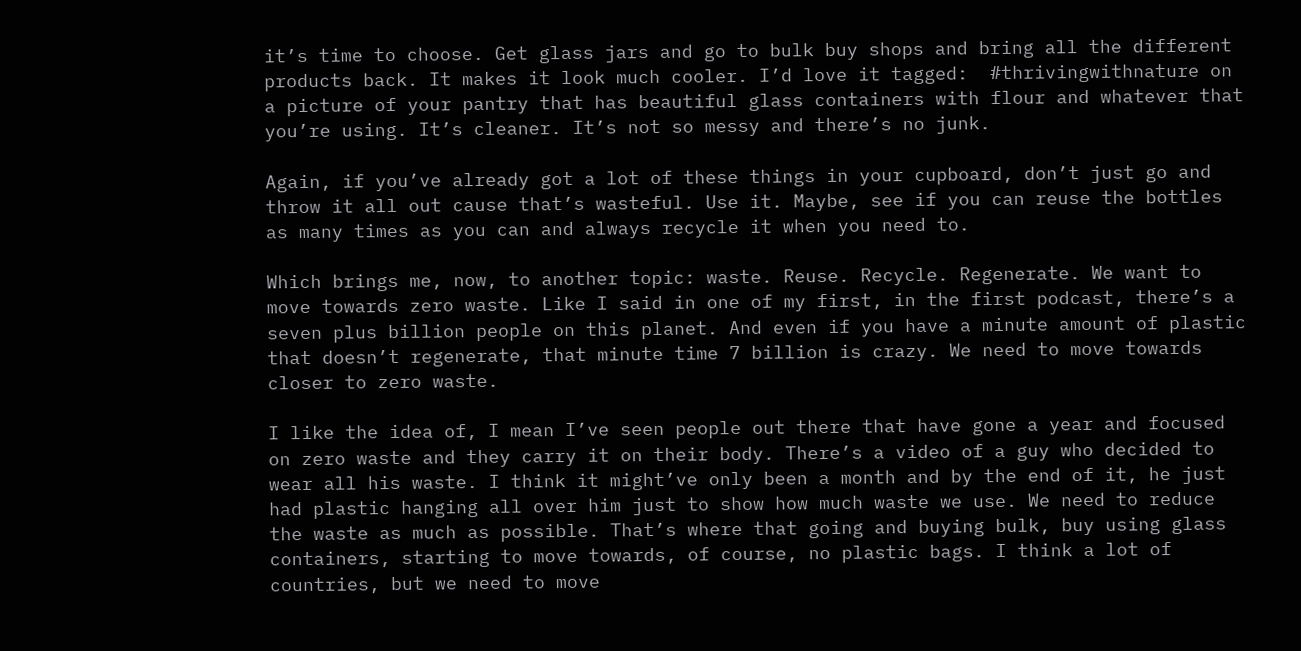it’s time to choose. Get glass jars and go to bulk buy shops and bring all the different products back. It makes it look much cooler. I’d love it tagged:  #thrivingwithnature on a picture of your pantry that has beautiful glass containers with flour and whatever that you’re using. It’s cleaner. It’s not so messy and there’s no junk.

Again, if you’ve already got a lot of these things in your cupboard, don’t just go and throw it all out cause that’s wasteful. Use it. Maybe, see if you can reuse the bottles as many times as you can and always recycle it when you need to.

Which brings me, now, to another topic: waste. Reuse. Recycle. Regenerate. We want to move towards zero waste. Like I said in one of my first, in the first podcast, there’s a seven plus billion people on this planet. And even if you have a minute amount of plastic that doesn’t regenerate, that minute time 7 billion is crazy. We need to move towards closer to zero waste.

I like the idea of, I mean I’ve seen people out there that have gone a year and focused on zero waste and they carry it on their body. There’s a video of a guy who decided to wear all his waste. I think it might’ve only been a month and by the end of it, he just had plastic hanging all over him just to show how much waste we use. We need to reduce the waste as much as possible. That’s where that going and buying bulk, buy using glass containers, starting to move towards, of course, no plastic bags. I think a lot of countries, but we need to move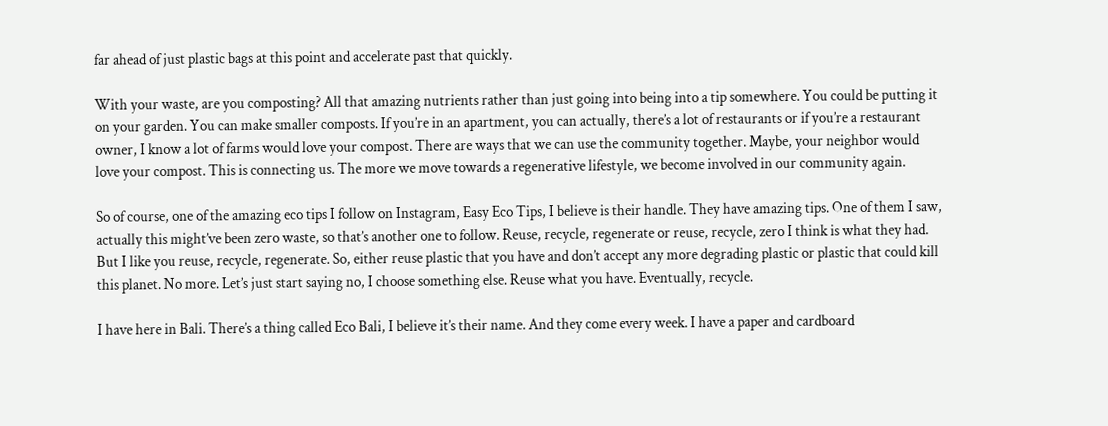far ahead of just plastic bags at this point and accelerate past that quickly.

With your waste, are you composting? All that amazing nutrients rather than just going into being into a tip somewhere. You could be putting it on your garden. You can make smaller composts. If you’re in an apartment, you can actually, there’s a lot of restaurants or if you’re a restaurant owner, I know a lot of farms would love your compost. There are ways that we can use the community together. Maybe, your neighbor would love your compost. This is connecting us. The more we move towards a regenerative lifestyle, we become involved in our community again.

So of course, one of the amazing eco tips I follow on Instagram, Easy Eco Tips, I believe is their handle. They have amazing tips. One of them I saw, actually this might’ve been zero waste, so that’s another one to follow. Reuse, recycle, regenerate or reuse, recycle, zero I think is what they had. But I like you reuse, recycle, regenerate. So, either reuse plastic that you have and don’t accept any more degrading plastic or plastic that could kill this planet. No more. Let’s just start saying no, I choose something else. Reuse what you have. Eventually, recycle.

I have here in Bali. There’s a thing called Eco Bali, I believe it’s their name. And they come every week. I have a paper and cardboard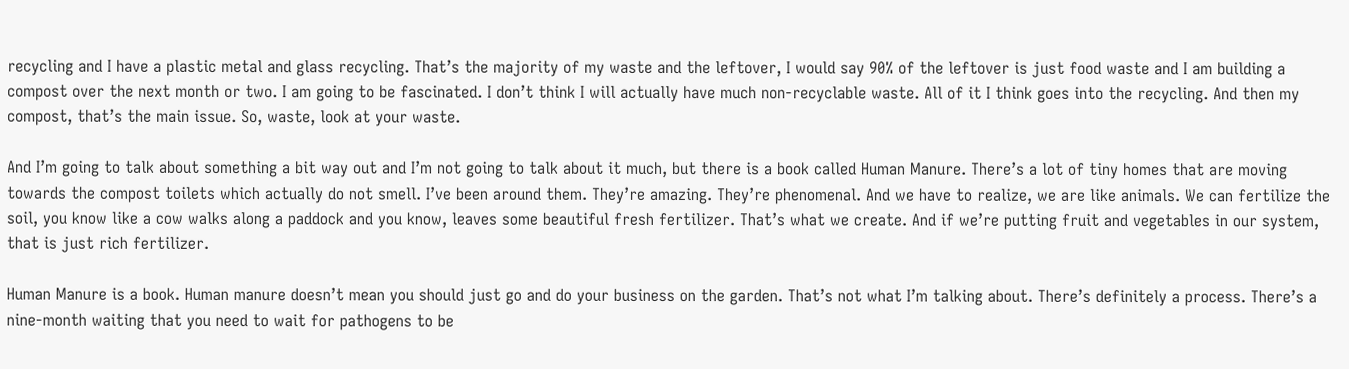recycling and I have a plastic metal and glass recycling. That’s the majority of my waste and the leftover, I would say 90% of the leftover is just food waste and I am building a compost over the next month or two. I am going to be fascinated. I don’t think I will actually have much non-recyclable waste. All of it I think goes into the recycling. And then my compost, that’s the main issue. So, waste, look at your waste.

And I’m going to talk about something a bit way out and I’m not going to talk about it much, but there is a book called Human Manure. There’s a lot of tiny homes that are moving towards the compost toilets which actually do not smell. I’ve been around them. They’re amazing. They’re phenomenal. And we have to realize, we are like animals. We can fertilize the soil, you know like a cow walks along a paddock and you know, leaves some beautiful fresh fertilizer. That’s what we create. And if we’re putting fruit and vegetables in our system, that is just rich fertilizer.

Human Manure is a book. Human manure doesn’t mean you should just go and do your business on the garden. That’s not what I’m talking about. There’s definitely a process. There’s a nine-month waiting that you need to wait for pathogens to be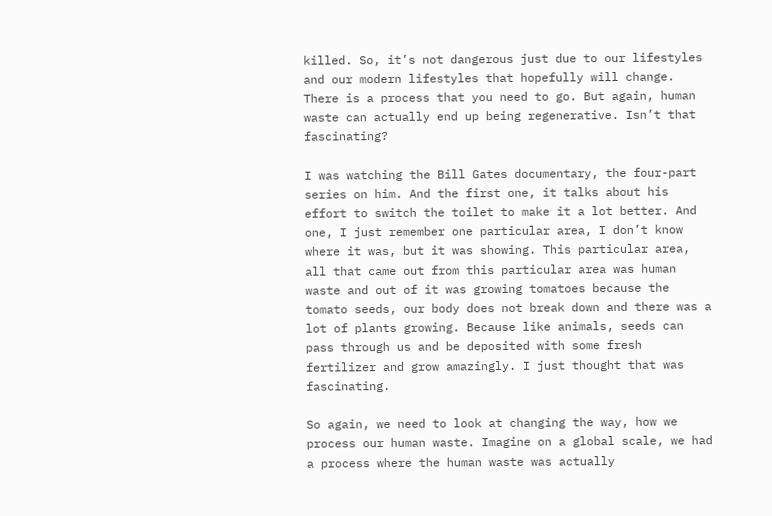killed. So, it’s not dangerous just due to our lifestyles and our modern lifestyles that hopefully will change. There is a process that you need to go. But again, human waste can actually end up being regenerative. Isn’t that fascinating?

I was watching the Bill Gates documentary, the four-part series on him. And the first one, it talks about his effort to switch the toilet to make it a lot better. And one, I just remember one particular area, I don’t know where it was, but it was showing. This particular area, all that came out from this particular area was human waste and out of it was growing tomatoes because the tomato seeds, our body does not break down and there was a lot of plants growing. Because like animals, seeds can pass through us and be deposited with some fresh fertilizer and grow amazingly. I just thought that was fascinating.

So again, we need to look at changing the way, how we process our human waste. Imagine on a global scale, we had a process where the human waste was actually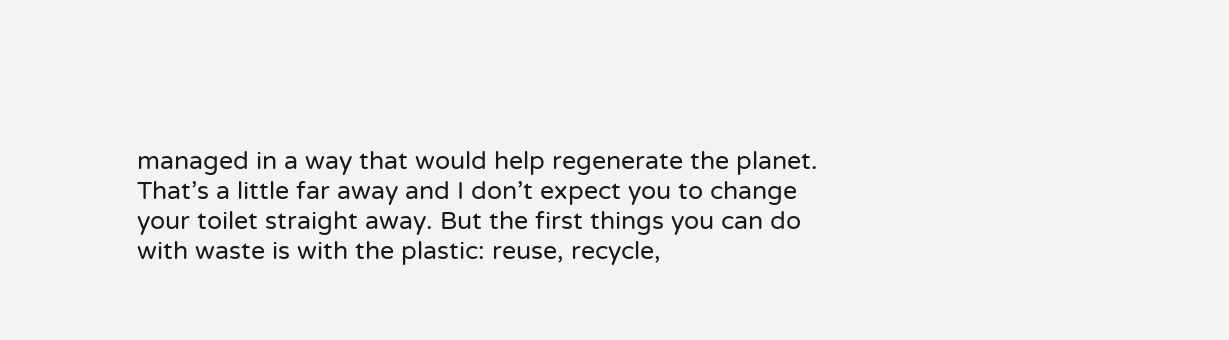managed in a way that would help regenerate the planet. That’s a little far away and I don’t expect you to change your toilet straight away. But the first things you can do with waste is with the plastic: reuse, recycle,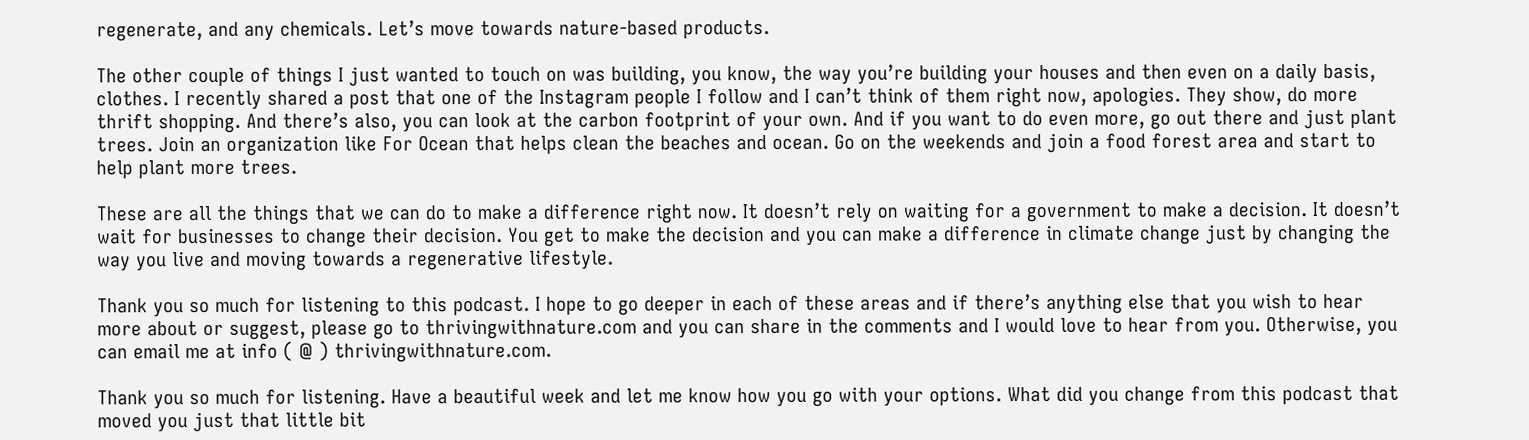regenerate, and any chemicals. Let’s move towards nature-based products.

The other couple of things I just wanted to touch on was building, you know, the way you’re building your houses and then even on a daily basis, clothes. I recently shared a post that one of the Instagram people I follow and I can’t think of them right now, apologies. They show, do more thrift shopping. And there’s also, you can look at the carbon footprint of your own. And if you want to do even more, go out there and just plant trees. Join an organization like For Ocean that helps clean the beaches and ocean. Go on the weekends and join a food forest area and start to help plant more trees.

These are all the things that we can do to make a difference right now. It doesn’t rely on waiting for a government to make a decision. It doesn’t wait for businesses to change their decision. You get to make the decision and you can make a difference in climate change just by changing the way you live and moving towards a regenerative lifestyle.

Thank you so much for listening to this podcast. I hope to go deeper in each of these areas and if there’s anything else that you wish to hear more about or suggest, please go to thrivingwithnature.com and you can share in the comments and I would love to hear from you. Otherwise, you can email me at info ( @ ) thrivingwithnature.com.

Thank you so much for listening. Have a beautiful week and let me know how you go with your options. What did you change from this podcast that moved you just that little bit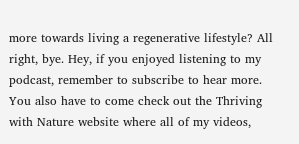more towards living a regenerative lifestyle? All right, bye. Hey, if you enjoyed listening to my podcast, remember to subscribe to hear more. You also have to come check out the Thriving with Nature website where all of my videos,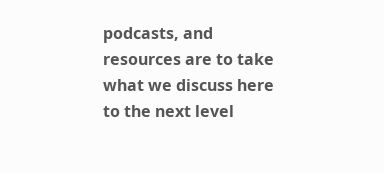podcasts, and resources are to take what we discuss here to the next level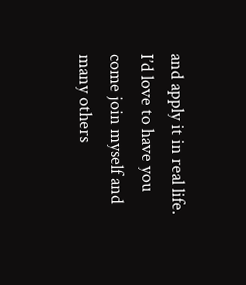and apply it in real life. I’d love to have you come join myself and many others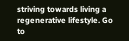striving towards living a regenerative lifestyle. Go to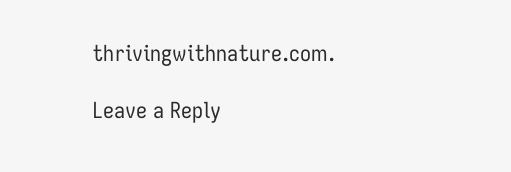thrivingwithnature.com.

Leave a Reply